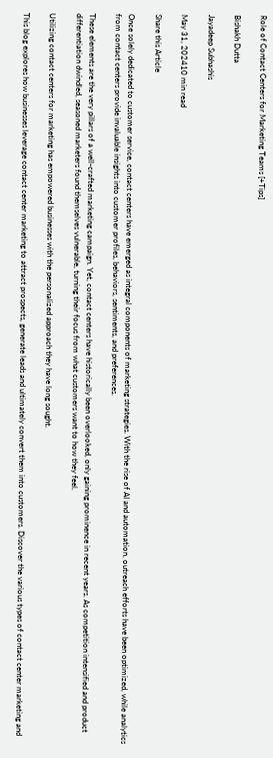Role of Contact Centers for Marketing Teams [+Tips]

Bishakh Dutta

Jayadeep Subhashis

May 31, 202410 min read

Share this Article

Once solely dedicated to customer service, contact centers have emerged as integral components of marketing strategies. With the rise of AI and automation, outreach efforts have been optimized, while analytics from contact centers provide invaluable insights into customer profiles, behaviors, sentiments, and preferences.

These elements are the very pillars of a well-crafted marketing campaign. Yet, contact centers have historically been overlooked, only gaining prominence in recent years. As competition intensified and product differentiation dwindled, seasoned marketers found themselves vulnerable, turning their focus from what customers want to how they feel.

Utilizing contact centers for marketing has empowered businesses with the personalized approach they have long sought.

This blog explores how businesses leverage contact center marketing to attract prospects, generate leads and ultimately convert them into customers. Discover the various types of contact center marketing and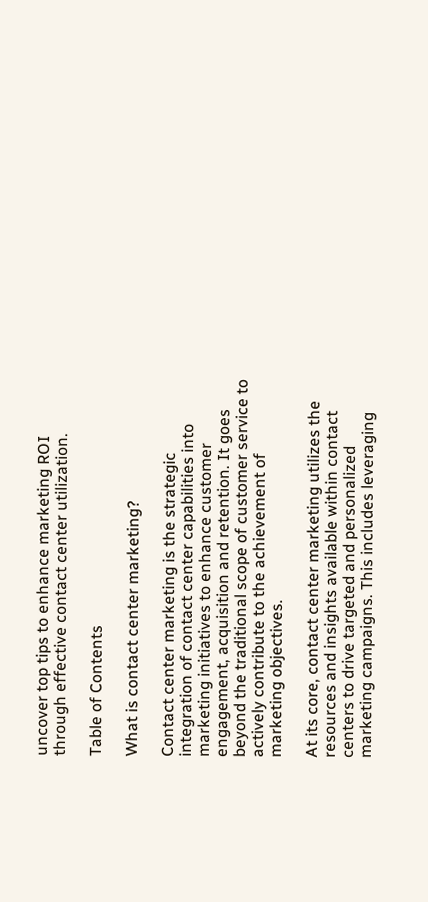uncover top tips to enhance marketing ROI through effective contact center utilization.

Table of Contents

What is contact center marketing?

Contact center marketing is the strategic integration of contact center capabilities into marketing initiatives to enhance customer engagement, acquisition and retention. It goes beyond the traditional scope of customer service to actively contribute to the achievement of marketing objectives.

At its core, contact center marketing utilizes the resources and insights available within contact centers to drive targeted and personalized marketing campaigns. This includes leveraging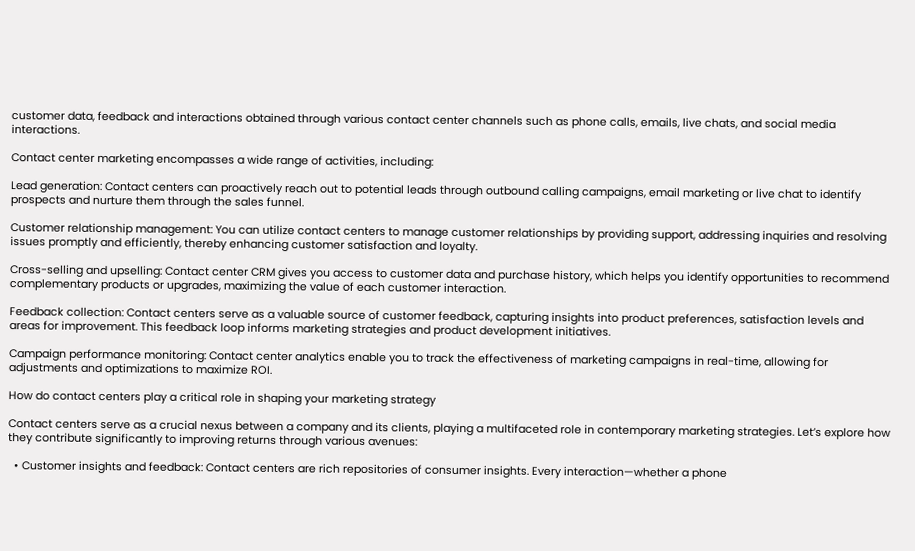customer data, feedback and interactions obtained through various contact center channels such as phone calls, emails, live chats, and social media interactions.

Contact center marketing encompasses a wide range of activities, including:

Lead generation: Contact centers can proactively reach out to potential leads through outbound calling campaigns, email marketing or live chat to identify prospects and nurture them through the sales funnel.

Customer relationship management: You can utilize contact centers to manage customer relationships by providing support, addressing inquiries and resolving issues promptly and efficiently, thereby enhancing customer satisfaction and loyalty.

Cross-selling and upselling: Contact center CRM gives you access to customer data and purchase history, which helps you identify opportunities to recommend complementary products or upgrades, maximizing the value of each customer interaction.

Feedback collection: Contact centers serve as a valuable source of customer feedback, capturing insights into product preferences, satisfaction levels and areas for improvement. This feedback loop informs marketing strategies and product development initiatives.

Campaign performance monitoring: Contact center analytics enable you to track the effectiveness of marketing campaigns in real-time, allowing for adjustments and optimizations to maximize ROI.

How do contact centers play a critical role in shaping your marketing strategy

Contact centers serve as a crucial nexus between a company and its clients, playing a multifaceted role in contemporary marketing strategies. Let’s explore how they contribute significantly to improving returns through various avenues:

  • Customer insights and feedback: Contact centers are rich repositories of consumer insights. Every interaction—whether a phone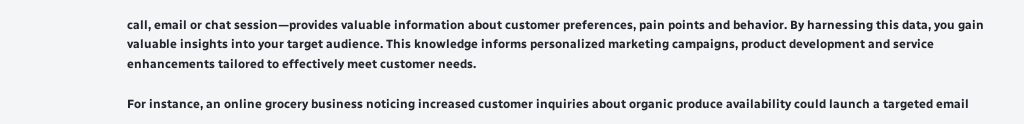call, email or chat session—provides valuable information about customer preferences, pain points and behavior. By harnessing this data, you gain valuable insights into your target audience. This knowledge informs personalized marketing campaigns, product development and service enhancements tailored to effectively meet customer needs.

For instance, an online grocery business noticing increased customer inquiries about organic produce availability could launch a targeted email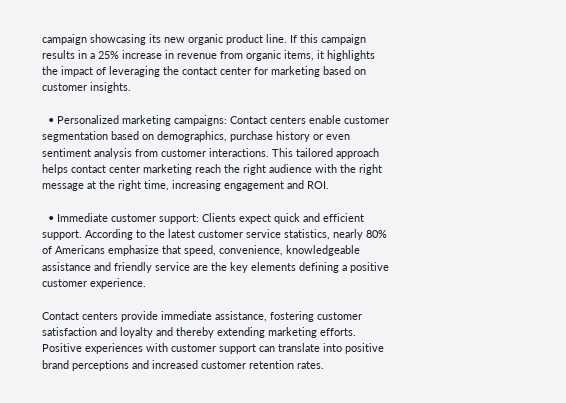campaign showcasing its new organic product line. If this campaign results in a 25% increase in revenue from organic items, it highlights the impact of leveraging the contact center for marketing based on customer insights.

  • Personalized marketing campaigns: Contact centers enable customer segmentation based on demographics, purchase history or even sentiment analysis from customer interactions. This tailored approach helps contact center marketing reach the right audience with the right message at the right time, increasing engagement and ROI.

  • Immediate customer support: Clients expect quick and efficient support. According to the latest customer service statistics, nearly 80% of Americans emphasize that speed, convenience, knowledgeable assistance and friendly service are the key elements defining a positive customer experience.

Contact centers provide immediate assistance, fostering customer satisfaction and loyalty and thereby extending marketing efforts. Positive experiences with customer support can translate into positive brand perceptions and increased customer retention rates.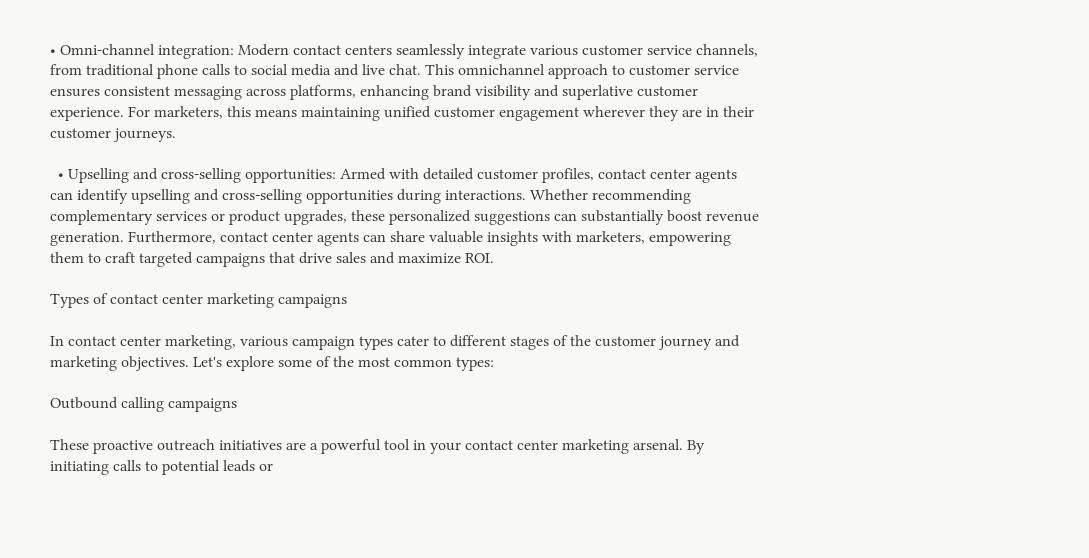• Omni-channel integration: Modern contact centers seamlessly integrate various customer service channels, from traditional phone calls to social media and live chat. This omnichannel approach to customer service ensures consistent messaging across platforms, enhancing brand visibility and superlative customer experience. For marketers, this means maintaining unified customer engagement wherever they are in their customer journeys.

  • Upselling and cross-selling opportunities: Armed with detailed customer profiles, contact center agents can identify upselling and cross-selling opportunities during interactions. Whether recommending complementary services or product upgrades, these personalized suggestions can substantially boost revenue generation. Furthermore, contact center agents can share valuable insights with marketers, empowering them to craft targeted campaigns that drive sales and maximize ROI.

Types of contact center marketing campaigns

In contact center marketing, various campaign types cater to different stages of the customer journey and marketing objectives. Let's explore some of the most common types:

Outbound calling campaigns

These proactive outreach initiatives are a powerful tool in your contact center marketing arsenal. By initiating calls to potential leads or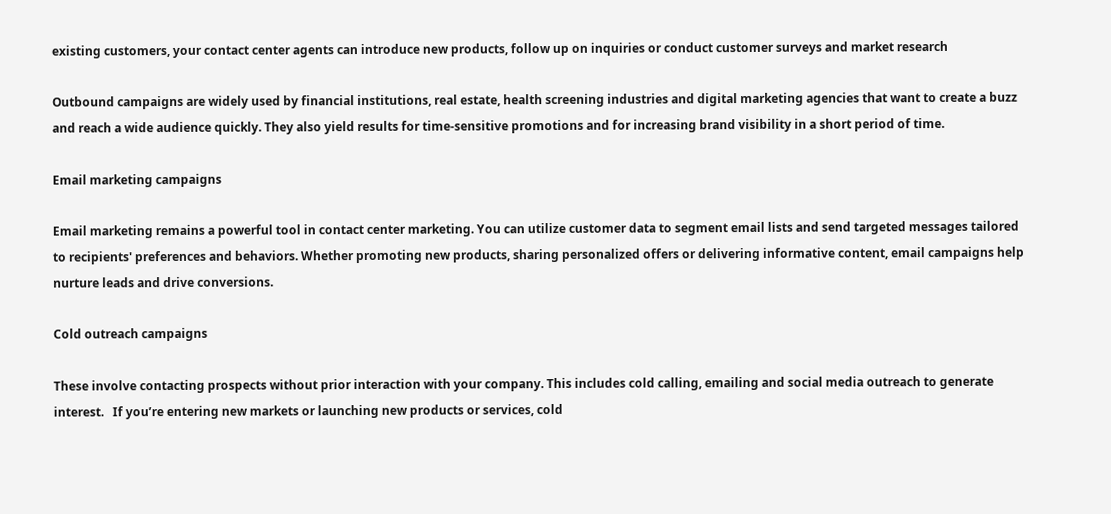existing customers, your contact center agents can introduce new products, follow up on inquiries or conduct customer surveys and market research

Outbound campaigns are widely used by financial institutions, real estate, health screening industries and digital marketing agencies that want to create a buzz and reach a wide audience quickly. They also yield results for time-sensitive promotions and for increasing brand visibility in a short period of time.

Email marketing campaigns

Email marketing remains a powerful tool in contact center marketing. You can utilize customer data to segment email lists and send targeted messages tailored to recipients' preferences and behaviors. Whether promoting new products, sharing personalized offers or delivering informative content, email campaigns help nurture leads and drive conversions.

Cold outreach campaigns

These involve contacting prospects without prior interaction with your company. This includes cold calling, emailing and social media outreach to generate interest.   If you’re entering new markets or launching new products or services, cold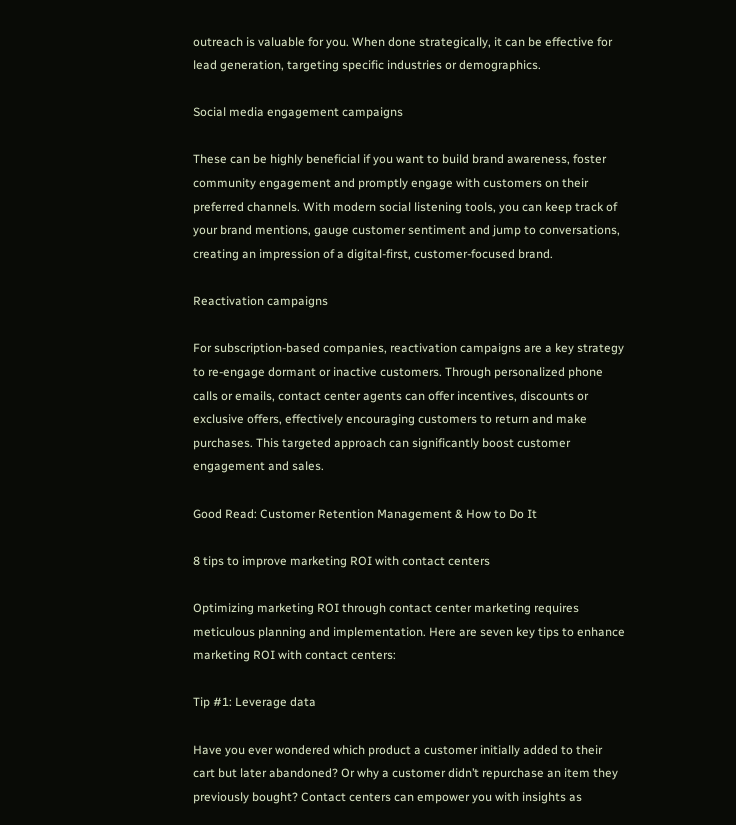outreach is valuable for you. When done strategically, it can be effective for lead generation, targeting specific industries or demographics.

Social media engagement campaigns

These can be highly beneficial if you want to build brand awareness, foster community engagement and promptly engage with customers on their preferred channels. With modern social listening tools, you can keep track of your brand mentions, gauge customer sentiment and jump to conversations, creating an impression of a digital-first, customer-focused brand.

Reactivation campaigns

For subscription-based companies, reactivation campaigns are a key strategy to re-engage dormant or inactive customers. Through personalized phone calls or emails, contact center agents can offer incentives, discounts or exclusive offers, effectively encouraging customers to return and make purchases. This targeted approach can significantly boost customer engagement and sales.

Good Read: Customer Retention Management & How to Do It

8 tips to improve marketing ROI with contact centers

Optimizing marketing ROI through contact center marketing requires meticulous planning and implementation. Here are seven key tips to enhance marketing ROI with contact centers:

Tip #1: Leverage data

Have you ever wondered which product a customer initially added to their cart but later abandoned? Or why a customer didn’t repurchase an item they previously bought? Contact centers can empower you with insights as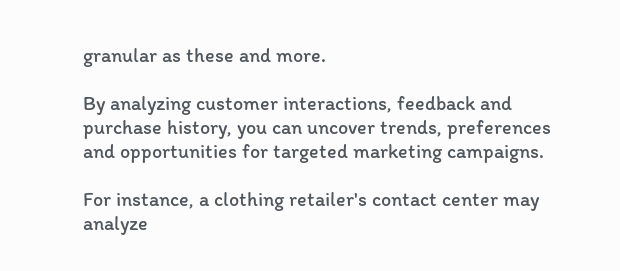granular as these and more.

By analyzing customer interactions, feedback and purchase history, you can uncover trends, preferences and opportunities for targeted marketing campaigns.

For instance, a clothing retailer's contact center may analyze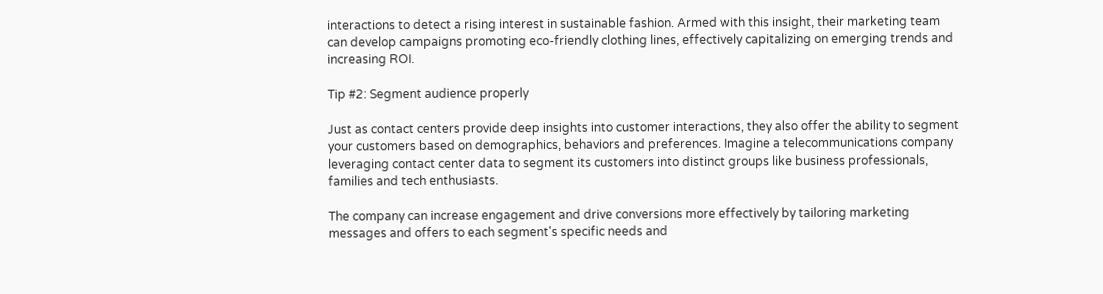interactions to detect a rising interest in sustainable fashion. Armed with this insight, their marketing team can develop campaigns promoting eco-friendly clothing lines, effectively capitalizing on emerging trends and increasing ROI.

Tip #2: Segment audience properly

Just as contact centers provide deep insights into customer interactions, they also offer the ability to segment your customers based on demographics, behaviors and preferences. Imagine a telecommunications company leveraging contact center data to segment its customers into distinct groups like business professionals, families and tech enthusiasts.

The company can increase engagement and drive conversions more effectively by tailoring marketing messages and offers to each segment's specific needs and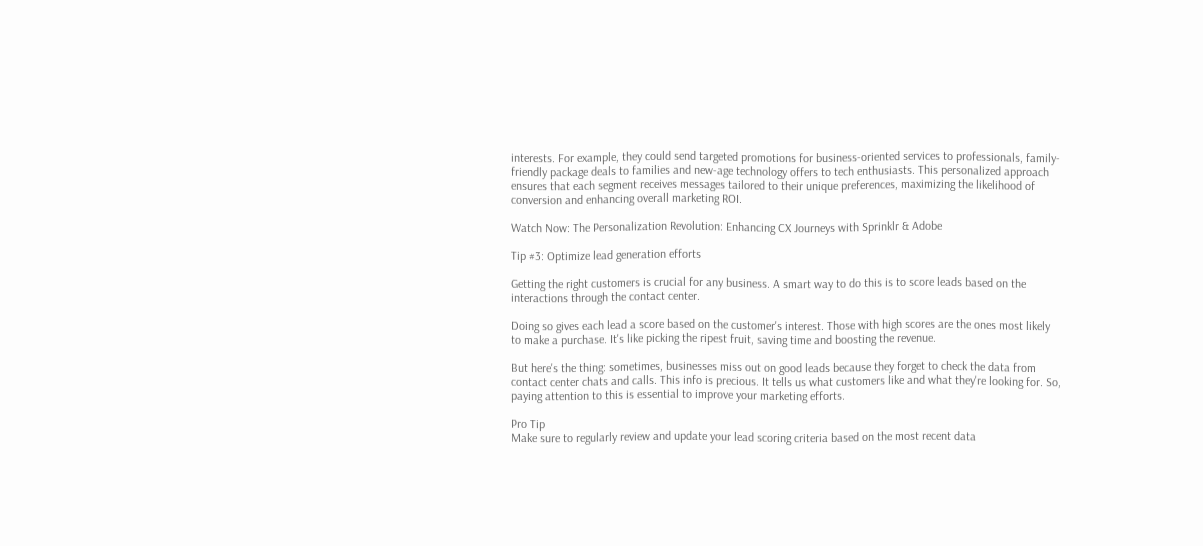interests. For example, they could send targeted promotions for business-oriented services to professionals, family-friendly package deals to families and new-age technology offers to tech enthusiasts. This personalized approach ensures that each segment receives messages tailored to their unique preferences, maximizing the likelihood of conversion and enhancing overall marketing ROI.

Watch Now: The Personalization Revolution: Enhancing CX Journeys with Sprinklr & Adobe

Tip #3: Optimize lead generation efforts

Getting the right customers is crucial for any business. A smart way to do this is to score leads based on the interactions through the contact center.

Doing so gives each lead a score based on the customer's interest. Those with high scores are the ones most likely to make a purchase. It's like picking the ripest fruit, saving time and boosting the revenue.

But here's the thing: sometimes, businesses miss out on good leads because they forget to check the data from contact center chats and calls. This info is precious. It tells us what customers like and what they're looking for. So, paying attention to this is essential to improve your marketing efforts.

Pro Tip
Make sure to regularly review and update your lead scoring criteria based on the most recent data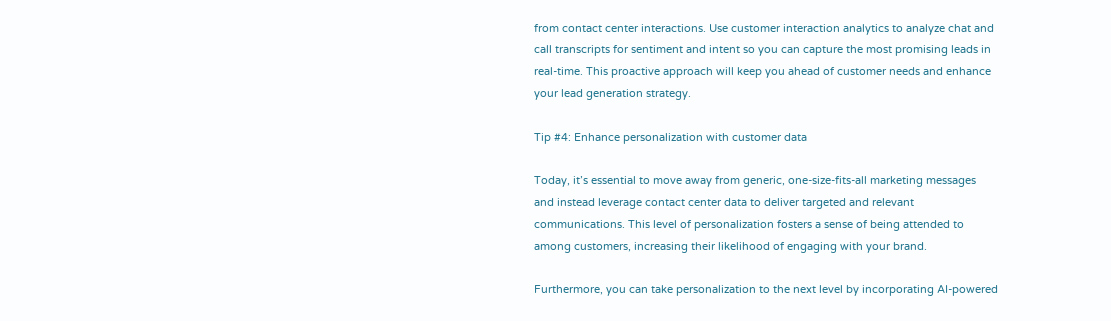from contact center interactions. Use customer interaction analytics to analyze chat and call transcripts for sentiment and intent so you can capture the most promising leads in real-time. This proactive approach will keep you ahead of customer needs and enhance your lead generation strategy.

Tip #4: Enhance personalization with customer data

Today, it’s essential to move away from generic, one-size-fits-all marketing messages and instead leverage contact center data to deliver targeted and relevant communications. This level of personalization fosters a sense of being attended to among customers, increasing their likelihood of engaging with your brand.

Furthermore, you can take personalization to the next level by incorporating AI-powered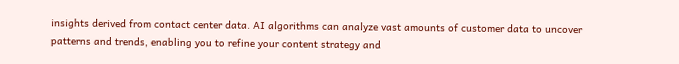insights derived from contact center data. AI algorithms can analyze vast amounts of customer data to uncover patterns and trends, enabling you to refine your content strategy and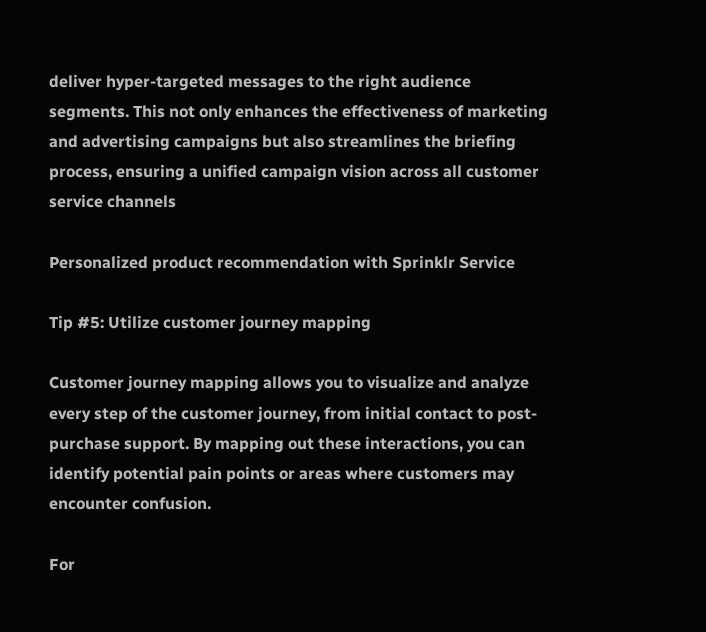deliver hyper-targeted messages to the right audience segments. This not only enhances the effectiveness of marketing and advertising campaigns but also streamlines the briefing process, ensuring a unified campaign vision across all customer service channels

Personalized product recommendation with Sprinklr Service

Tip #5: Utilize customer journey mapping

Customer journey mapping allows you to visualize and analyze every step of the customer journey, from initial contact to post-purchase support. By mapping out these interactions, you can identify potential pain points or areas where customers may encounter confusion.

For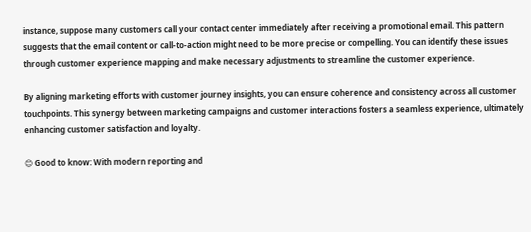instance, suppose many customers call your contact center immediately after receiving a promotional email. This pattern suggests that the email content or call-to-action might need to be more precise or compelling. You can identify these issues through customer experience mapping and make necessary adjustments to streamline the customer experience.

By aligning marketing efforts with customer journey insights, you can ensure coherence and consistency across all customer touchpoints. This synergy between marketing campaigns and customer interactions fosters a seamless experience, ultimately enhancing customer satisfaction and loyalty.

😊 Good to know: With modern reporting and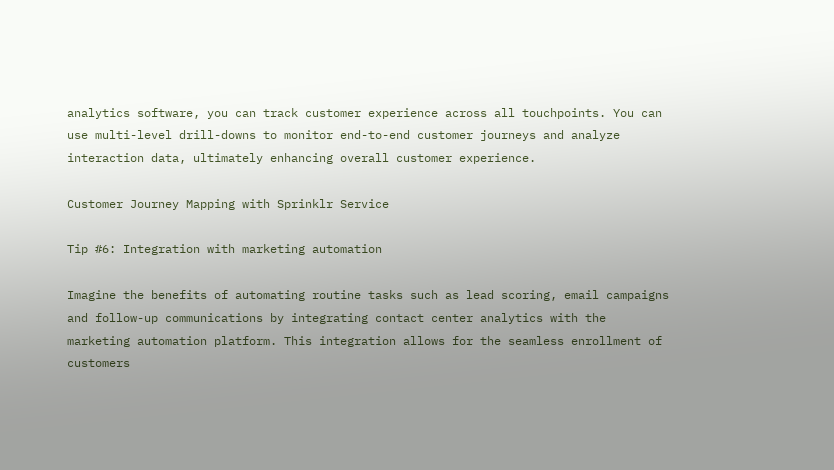analytics software, you can track customer experience across all touchpoints. You can use multi-level drill-downs to monitor end-to-end customer journeys and analyze interaction data, ultimately enhancing overall customer experience.

Customer Journey Mapping with Sprinklr Service

Tip #6: Integration with marketing automation

Imagine the benefits of automating routine tasks such as lead scoring, email campaigns and follow-up communications by integrating contact center analytics with the marketing automation platform. This integration allows for the seamless enrollment of customers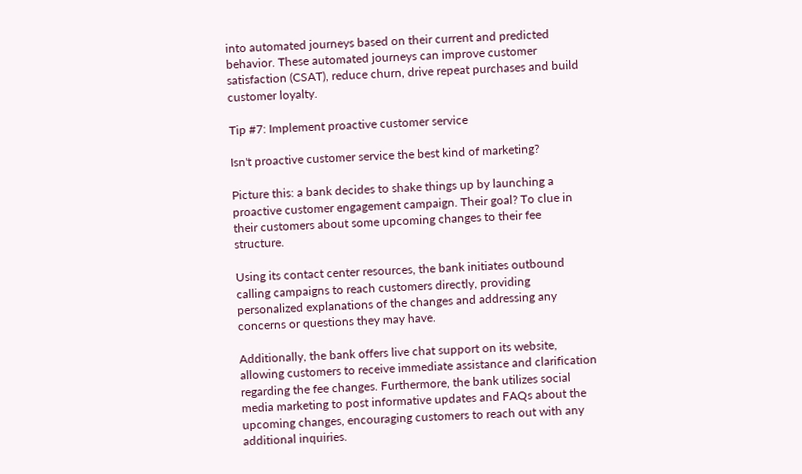into automated journeys based on their current and predicted behavior. These automated journeys can improve customer satisfaction (CSAT), reduce churn, drive repeat purchases and build customer loyalty.

Tip #7: Implement proactive customer service

Isn't proactive customer service the best kind of marketing?

Picture this: a bank decides to shake things up by launching a proactive customer engagement campaign. Their goal? To clue in their customers about some upcoming changes to their fee structure.

Using its contact center resources, the bank initiates outbound calling campaigns to reach customers directly, providing personalized explanations of the changes and addressing any concerns or questions they may have.

Additionally, the bank offers live chat support on its website, allowing customers to receive immediate assistance and clarification regarding the fee changes. Furthermore, the bank utilizes social media marketing to post informative updates and FAQs about the upcoming changes, encouraging customers to reach out with any additional inquiries.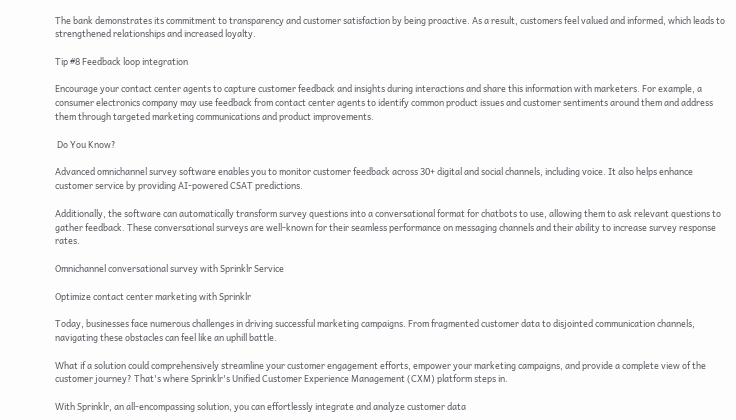The bank demonstrates its commitment to transparency and customer satisfaction by being proactive. As a result, customers feel valued and informed, which leads to strengthened relationships and increased loyalty.

Tip #8 Feedback loop integration

Encourage your contact center agents to capture customer feedback and insights during interactions and share this information with marketers. For example, a consumer electronics company may use feedback from contact center agents to identify common product issues and customer sentiments around them and address them through targeted marketing communications and product improvements.

 Do You Know?

Advanced omnichannel survey software enables you to monitor customer feedback across 30+ digital and social channels, including voice. It also helps enhance customer service by providing AI-powered CSAT predictions.

Additionally, the software can automatically transform survey questions into a conversational format for chatbots to use, allowing them to ask relevant questions to gather feedback. These conversational surveys are well-known for their seamless performance on messaging channels and their ability to increase survey response rates.

Omnichannel conversational survey with Sprinklr Service

Optimize contact center marketing with Sprinklr

Today, businesses face numerous challenges in driving successful marketing campaigns. From fragmented customer data to disjointed communication channels, navigating these obstacles can feel like an uphill battle.

What if a solution could comprehensively streamline your customer engagement efforts, empower your marketing campaigns, and provide a complete view of the customer journey? That's where Sprinklr's Unified Customer Experience Management (CXM) platform steps in.

With Sprinklr, an all-encompassing solution, you can effortlessly integrate and analyze customer data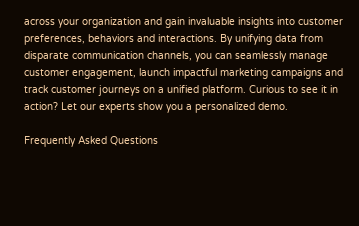across your organization and gain invaluable insights into customer preferences, behaviors and interactions. By unifying data from disparate communication channels, you can seamlessly manage customer engagement, launch impactful marketing campaigns and track customer journeys on a unified platform. Curious to see it in action? Let our experts show you a personalized demo.

Frequently Asked Questions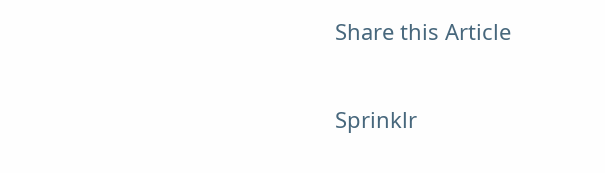Share this Article

Sprinklr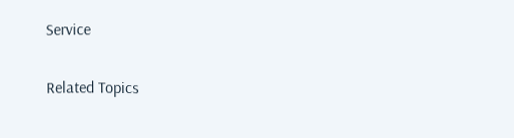Service

Related Topics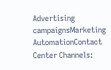Advertising campaignsMarketing AutomationContact Center Channels: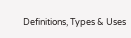Definitions, Types & Uses